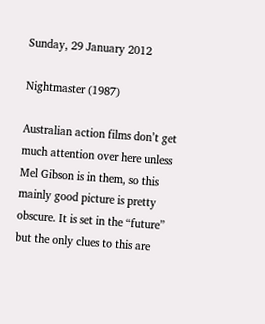Sunday, 29 January 2012

Nightmaster (1987)

Australian action films don’t get much attention over here unless Mel Gibson is in them, so this mainly good picture is pretty obscure. It is set in the “future” but the only clues to this are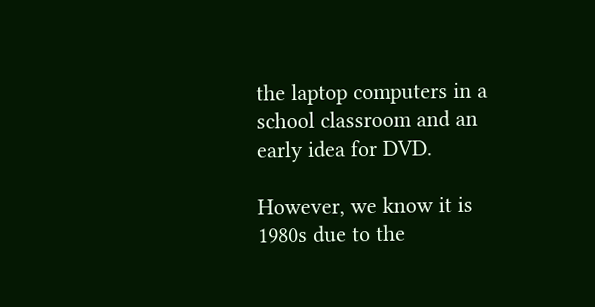the laptop computers in a school classroom and an early idea for DVD.

However, we know it is 1980s due to the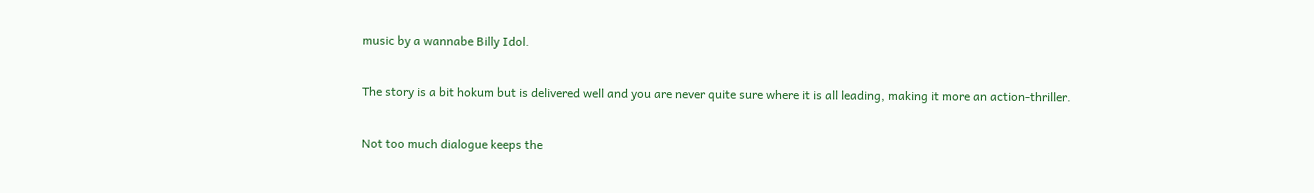music by a wannabe Billy Idol.

The story is a bit hokum but is delivered well and you are never quite sure where it is all leading, making it more an action-thriller.

Not too much dialogue keeps the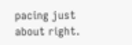pacing just about right.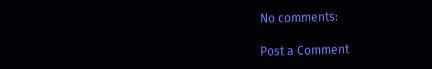No comments:

Post a Comment